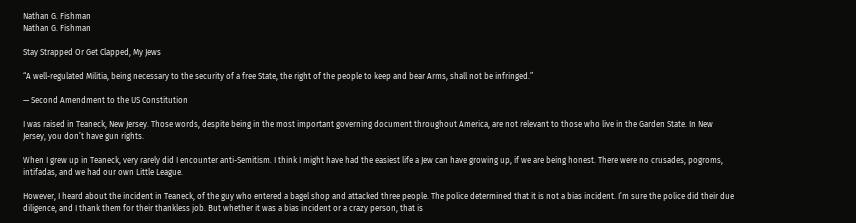Nathan G. Fishman
Nathan G. Fishman

Stay Strapped Or Get Clapped, My Jews

“A well-regulated Militia, being necessary to the security of a free State, the right of the people to keep and bear Arms, shall not be infringed.”

— Second Amendment to the US Constitution

I was raised in Teaneck, New Jersey. Those words, despite being in the most important governing document throughout America, are not relevant to those who live in the Garden State. In New Jersey, you don’t have gun rights.

When I grew up in Teaneck, very rarely did I encounter anti-Semitism. I think I might have had the easiest life a Jew can have growing up, if we are being honest. There were no crusades, pogroms, intifadas, and we had our own Little League.

However, I heard about the incident in Teaneck, of the guy who entered a bagel shop and attacked three people. The police determined that it is not a bias incident. I’m sure the police did their due diligence, and I thank them for their thankless job. But whether it was a bias incident or a crazy person, that is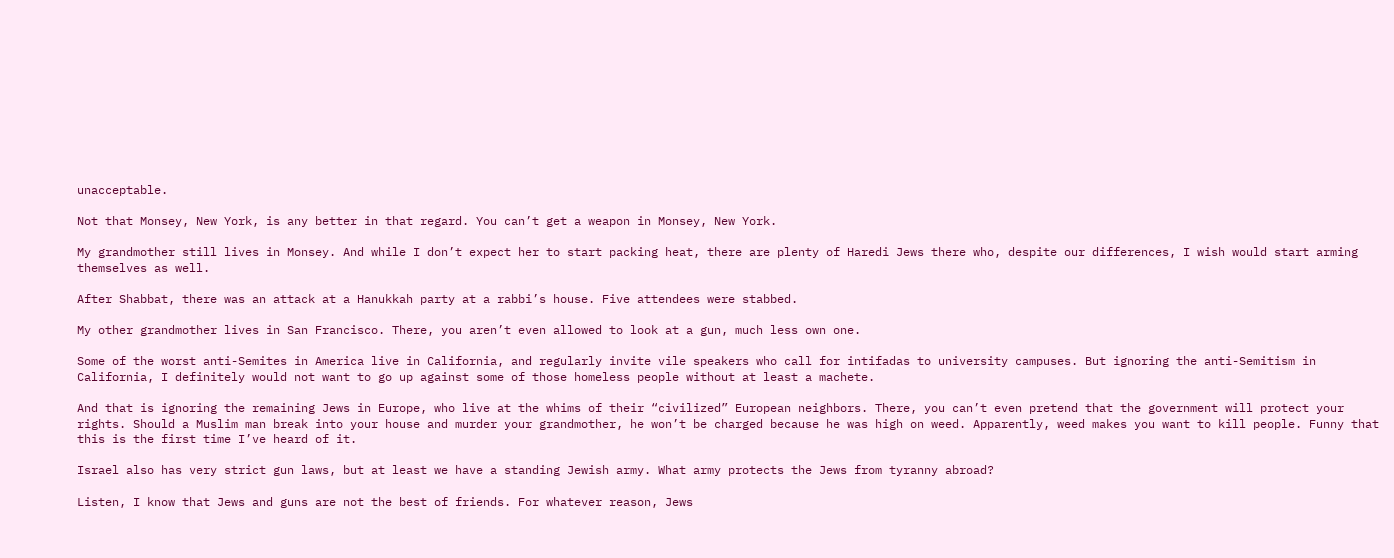unacceptable.

Not that Monsey, New York, is any better in that regard. You can’t get a weapon in Monsey, New York.

My grandmother still lives in Monsey. And while I don’t expect her to start packing heat, there are plenty of Haredi Jews there who, despite our differences, I wish would start arming themselves as well.

After Shabbat, there was an attack at a Hanukkah party at a rabbi’s house. Five attendees were stabbed.

My other grandmother lives in San Francisco. There, you aren’t even allowed to look at a gun, much less own one.

Some of the worst anti-Semites in America live in California, and regularly invite vile speakers who call for intifadas to university campuses. But ignoring the anti-Semitism in California, I definitely would not want to go up against some of those homeless people without at least a machete.

And that is ignoring the remaining Jews in Europe, who live at the whims of their “civilized” European neighbors. There, you can’t even pretend that the government will protect your rights. Should a Muslim man break into your house and murder your grandmother, he won’t be charged because he was high on weed. Apparently, weed makes you want to kill people. Funny that this is the first time I’ve heard of it.

Israel also has very strict gun laws, but at least we have a standing Jewish army. What army protects the Jews from tyranny abroad?

Listen, I know that Jews and guns are not the best of friends. For whatever reason, Jews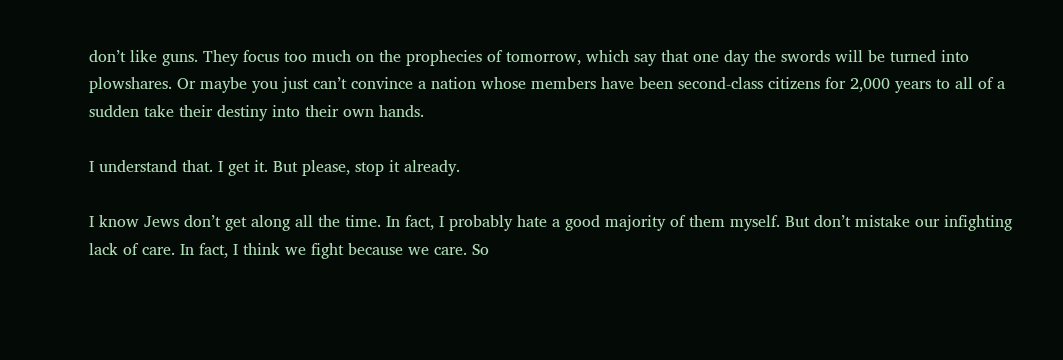don’t like guns. They focus too much on the prophecies of tomorrow, which say that one day the swords will be turned into plowshares. Or maybe you just can’t convince a nation whose members have been second-class citizens for 2,000 years to all of a sudden take their destiny into their own hands.

I understand that. I get it. But please, stop it already.

I know Jews don’t get along all the time. In fact, I probably hate a good majority of them myself. But don’t mistake our infighting lack of care. In fact, I think we fight because we care. So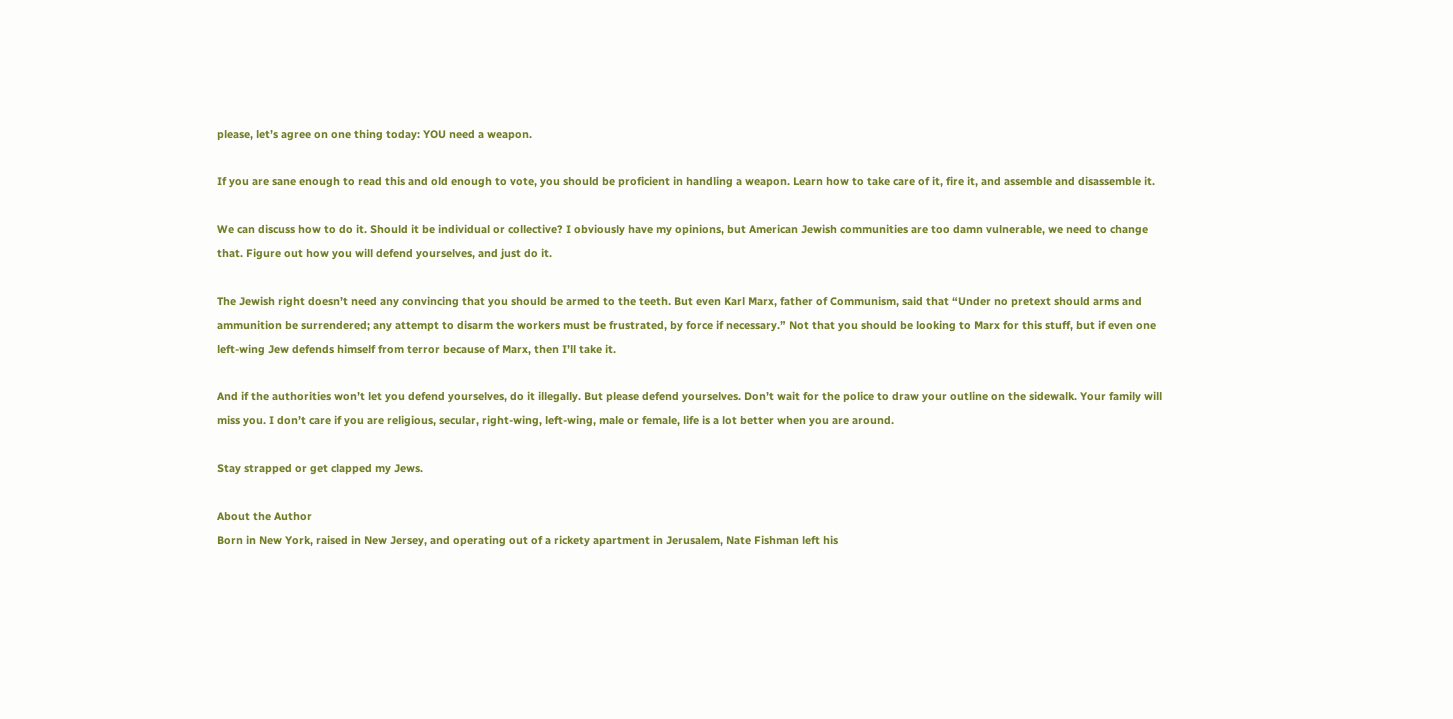please, let’s agree on one thing today: YOU need a weapon.

If you are sane enough to read this and old enough to vote, you should be proficient in handling a weapon. Learn how to take care of it, fire it, and assemble and disassemble it.

We can discuss how to do it. Should it be individual or collective? I obviously have my opinions, but American Jewish communities are too damn vulnerable, we need to change that. Figure out how you will defend yourselves, and just do it.

The Jewish right doesn’t need any convincing that you should be armed to the teeth. But even Karl Marx, father of Communism, said that “Under no pretext should arms and ammunition be surrendered; any attempt to disarm the workers must be frustrated, by force if necessary.” Not that you should be looking to Marx for this stuff, but if even one left-wing Jew defends himself from terror because of Marx, then I’ll take it.

And if the authorities won’t let you defend yourselves, do it illegally. But please defend yourselves. Don’t wait for the police to draw your outline on the sidewalk. Your family will miss you. I don’t care if you are religious, secular, right-wing, left-wing, male or female, life is a lot better when you are around.

Stay strapped or get clapped my Jews.

About the Author
Born in New York, raised in New Jersey, and operating out of a rickety apartment in Jerusalem, Nate Fishman left his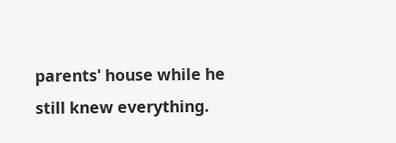parents' house while he still knew everything.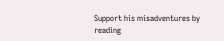Support his misadventures by reading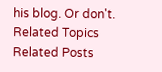his blog. Or don't.
Related Topics
Related Posts